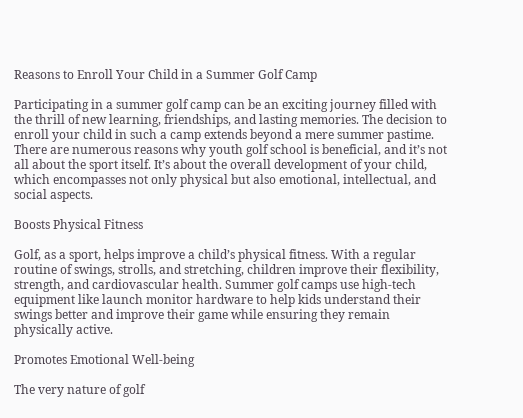Reasons to Enroll Your Child in a Summer Golf Camp

Participating in a summer golf camp can be an exciting journey filled with the thrill of new learning, friendships, and lasting memories. The decision to enroll your child in such a camp extends beyond a mere summer pastime. There are numerous reasons why youth golf school is beneficial, and it’s not all about the sport itself. It’s about the overall development of your child, which encompasses not only physical but also emotional, intellectual, and social aspects.

Boosts Physical Fitness

Golf, as a sport, helps improve a child’s physical fitness. With a regular routine of swings, strolls, and stretching, children improve their flexibility, strength, and cardiovascular health. Summer golf camps use high-tech equipment like launch monitor hardware to help kids understand their swings better and improve their game while ensuring they remain physically active.

Promotes Emotional Well-being

The very nature of golf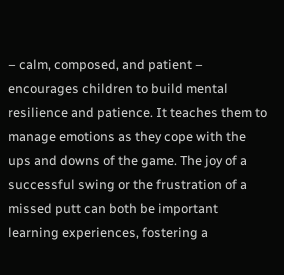– calm, composed, and patient – encourages children to build mental resilience and patience. It teaches them to manage emotions as they cope with the ups and downs of the game. The joy of a successful swing or the frustration of a missed putt can both be important learning experiences, fostering a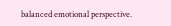balanced emotional perspective.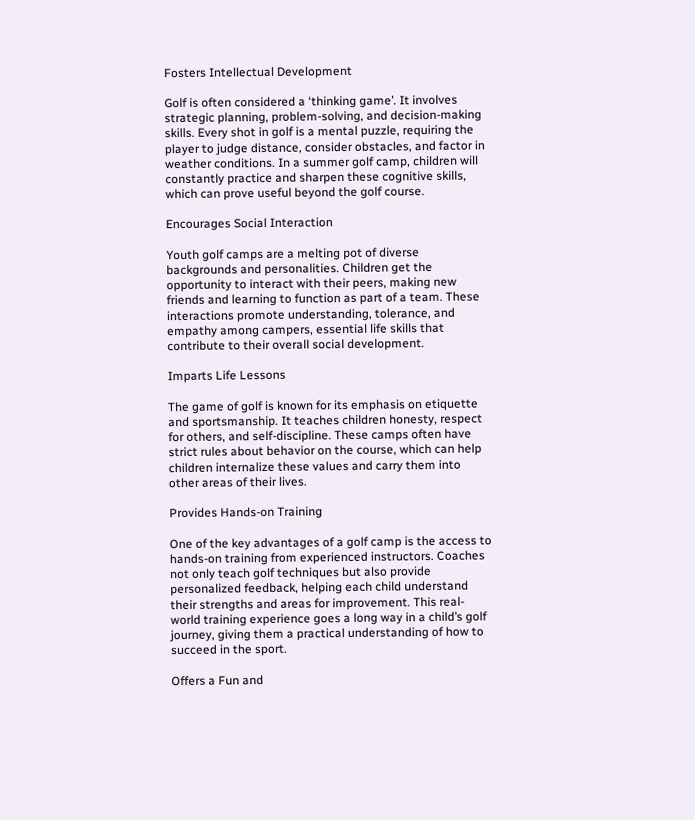Fosters Intellectual Development

Golf is often considered a ‘thinking game’. It involves strategic planning, problem-solving, and decision-making skills. Every shot in golf is a mental puzzle, requiring the player to judge distance, consider obstacles, and factor in weather conditions. In a summer golf camp, children will constantly practice and sharpen these cognitive skills, which can prove useful beyond the golf course.

Encourages Social Interaction

Youth golf camps are a melting pot of diverse backgrounds and personalities. Children get the opportunity to interact with their peers, making new friends and learning to function as part of a team. These interactions promote understanding, tolerance, and empathy among campers, essential life skills that contribute to their overall social development.

Imparts Life Lessons

The game of golf is known for its emphasis on etiquette and sportsmanship. It teaches children honesty, respect for others, and self-discipline. These camps often have strict rules about behavior on the course, which can help children internalize these values and carry them into other areas of their lives.

Provides Hands-on Training

One of the key advantages of a golf camp is the access to hands-on training from experienced instructors. Coaches not only teach golf techniques but also provide personalized feedback, helping each child understand their strengths and areas for improvement. This real-world training experience goes a long way in a child’s golf journey, giving them a practical understanding of how to succeed in the sport.

Offers a Fun and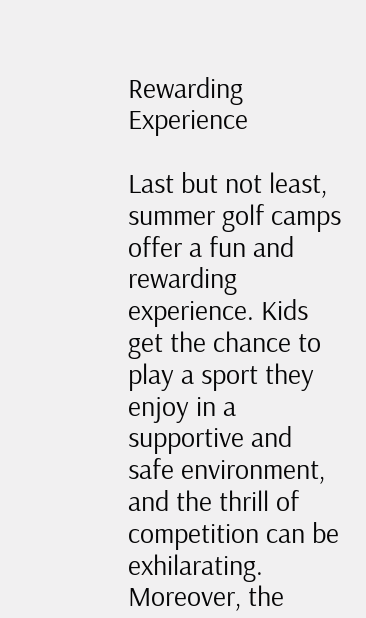Rewarding Experience

Last but not least, summer golf camps offer a fun and rewarding experience. Kids get the chance to play a sport they enjoy in a supportive and safe environment, and the thrill of competition can be exhilarating. Moreover, the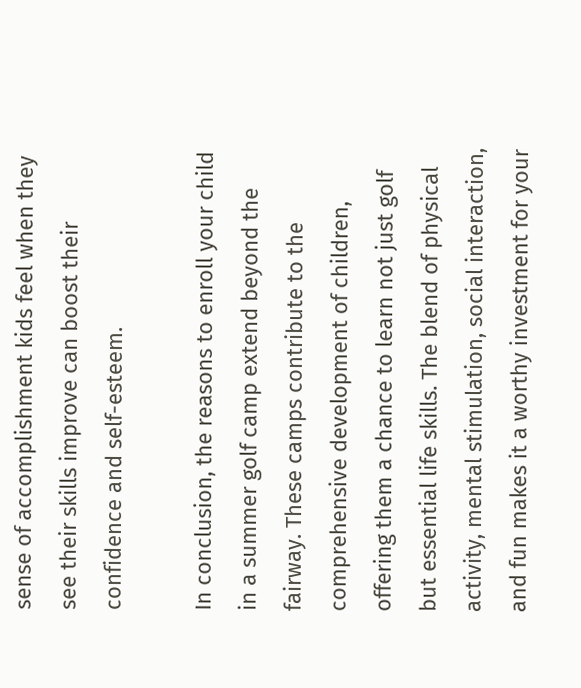sense of accomplishment kids feel when they see their skills improve can boost their confidence and self-esteem.

In conclusion, the reasons to enroll your child in a summer golf camp extend beyond the fairway. These camps contribute to the comprehensive development of children, offering them a chance to learn not just golf but essential life skills. The blend of physical activity, mental stimulation, social interaction, and fun makes it a worthy investment for your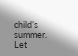child’s summer. Let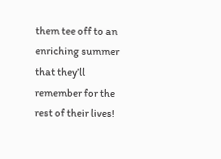them tee off to an enriching summer that they’ll remember for the rest of their lives!